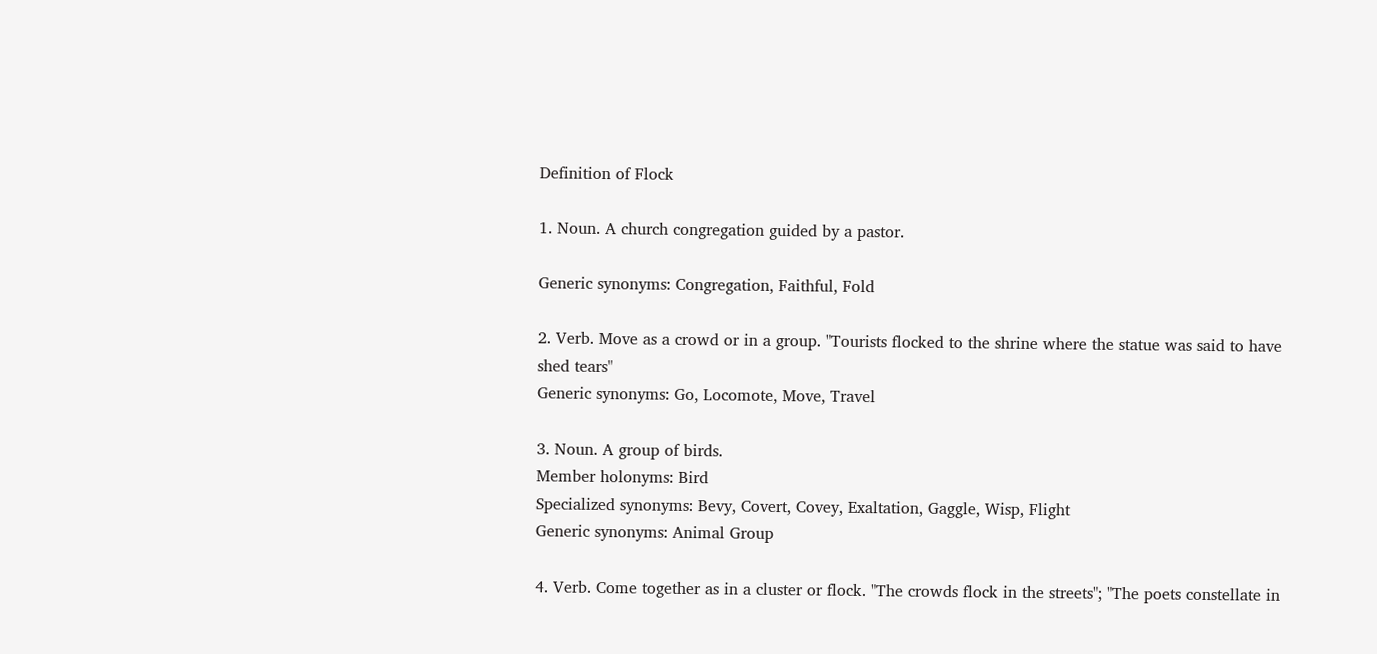Definition of Flock

1. Noun. A church congregation guided by a pastor.

Generic synonyms: Congregation, Faithful, Fold

2. Verb. Move as a crowd or in a group. "Tourists flocked to the shrine where the statue was said to have shed tears"
Generic synonyms: Go, Locomote, Move, Travel

3. Noun. A group of birds.
Member holonyms: Bird
Specialized synonyms: Bevy, Covert, Covey, Exaltation, Gaggle, Wisp, Flight
Generic synonyms: Animal Group

4. Verb. Come together as in a cluster or flock. "The crowds flock in the streets"; "The poets constellate in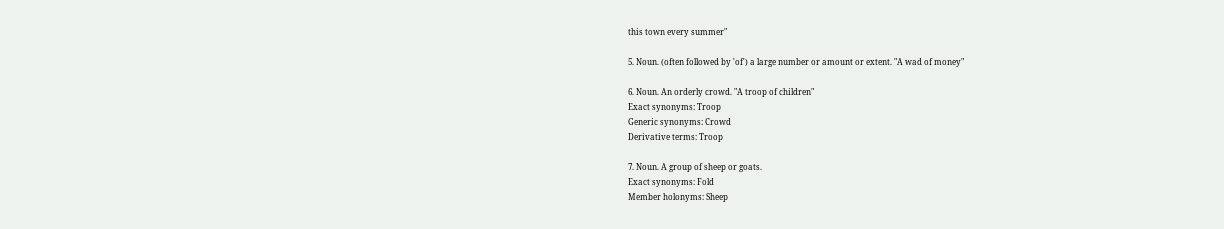this town every summer"

5. Noun. (often followed by 'of') a large number or amount or extent. "A wad of money"

6. Noun. An orderly crowd. "A troop of children"
Exact synonyms: Troop
Generic synonyms: Crowd
Derivative terms: Troop

7. Noun. A group of sheep or goats.
Exact synonyms: Fold
Member holonyms: Sheep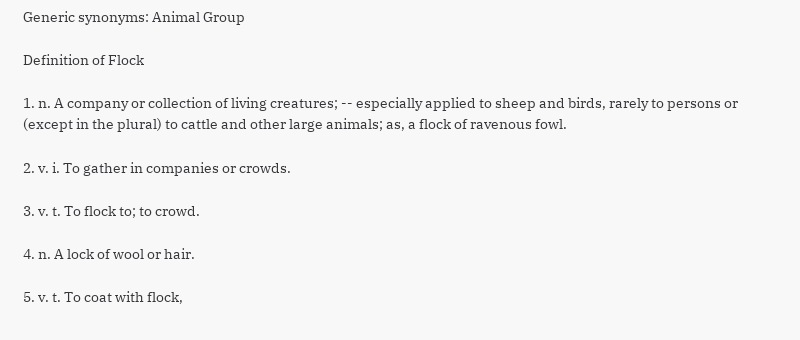Generic synonyms: Animal Group

Definition of Flock

1. n. A company or collection of living creatures; -- especially applied to sheep and birds, rarely to persons or (except in the plural) to cattle and other large animals; as, a flock of ravenous fowl.

2. v. i. To gather in companies or crowds.

3. v. t. To flock to; to crowd.

4. n. A lock of wool or hair.

5. v. t. To coat with flock,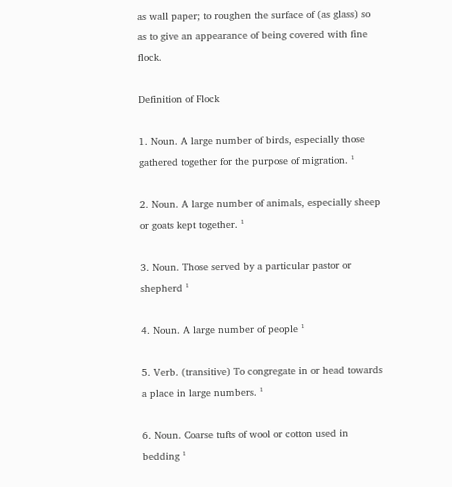as wall paper; to roughen the surface of (as glass) so as to give an appearance of being covered with fine flock.

Definition of Flock

1. Noun. A large number of birds, especially those gathered together for the purpose of migration. ¹

2. Noun. A large number of animals, especially sheep or goats kept together. ¹

3. Noun. Those served by a particular pastor or shepherd ¹

4. Noun. A large number of people ¹

5. Verb. (transitive) To congregate in or head towards a place in large numbers. ¹

6. Noun. Coarse tufts of wool or cotton used in bedding ¹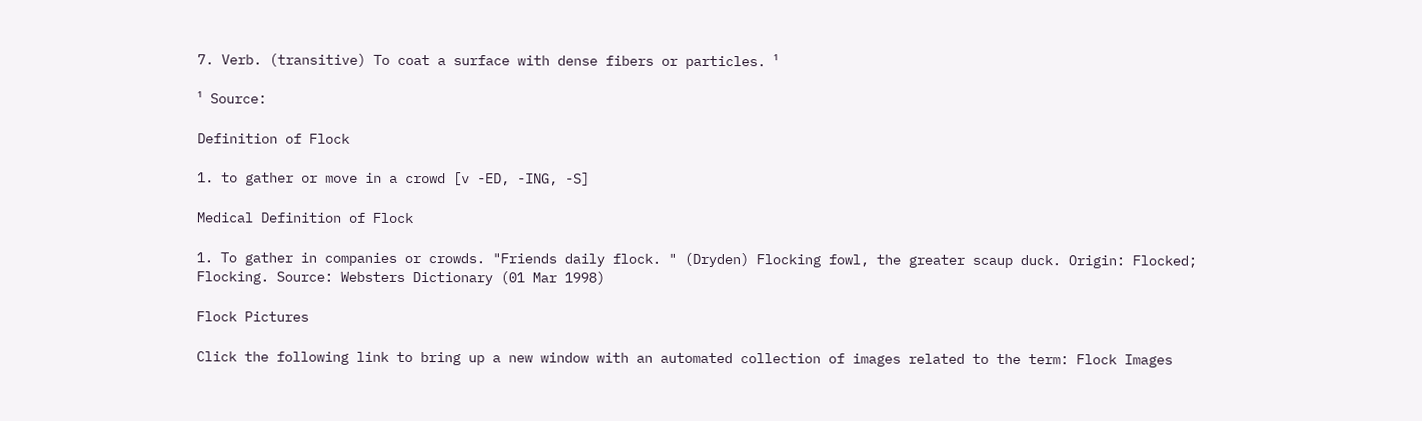7. Verb. (transitive) To coat a surface with dense fibers or particles. ¹

¹ Source:

Definition of Flock

1. to gather or move in a crowd [v -ED, -ING, -S]

Medical Definition of Flock

1. To gather in companies or crowds. "Friends daily flock. " (Dryden) Flocking fowl, the greater scaup duck. Origin: Flocked; Flocking. Source: Websters Dictionary (01 Mar 1998)

Flock Pictures

Click the following link to bring up a new window with an automated collection of images related to the term: Flock Images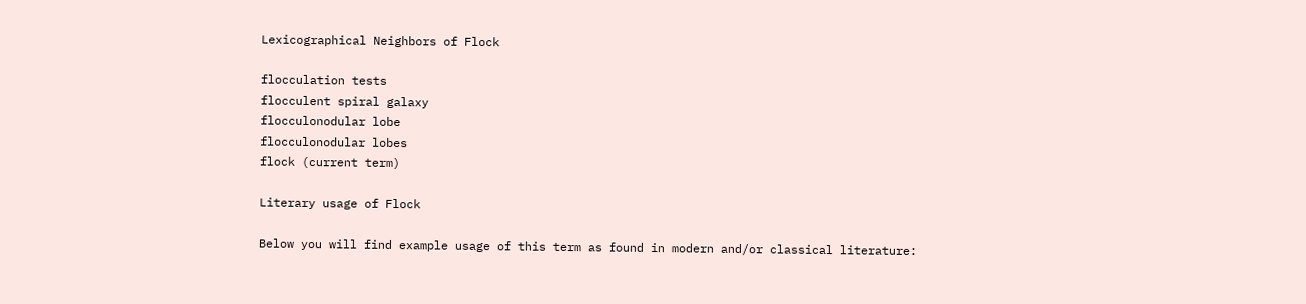Lexicographical Neighbors of Flock

flocculation tests
flocculent spiral galaxy
flocculonodular lobe
flocculonodular lobes
flock (current term)

Literary usage of Flock

Below you will find example usage of this term as found in modern and/or classical literature: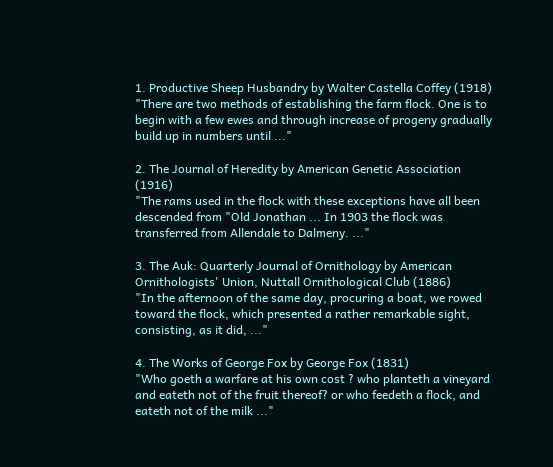1. Productive Sheep Husbandry by Walter Castella Coffey (1918)
"There are two methods of establishing the farm flock. One is to begin with a few ewes and through increase of progeny gradually build up in numbers until ..."

2. The Journal of Heredity by American Genetic Association (1916)
"The rams used in the flock with these exceptions have all been descended from "Old Jonathan ... In 1903 the flock was transferred from Allendale to Dalmeny. ..."

3. The Auk: Quarterly Journal of Ornithology by American Ornithologists' Union, Nuttall Ornithological Club (1886)
"In the afternoon of the same day, procuring a boat, we rowed toward the flock, which presented a rather remarkable sight, consisting, as it did, ..."

4. The Works of George Fox by George Fox (1831)
"Who goeth a warfare at his own cost ? who planteth a vineyard and eateth not of the fruit thereof? or who feedeth a flock, and eateth not of the milk ..."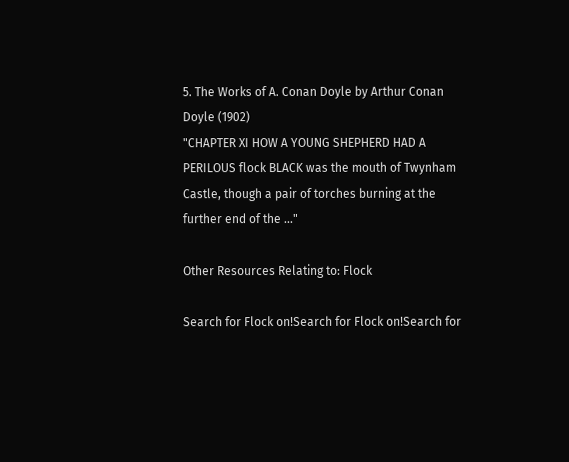5. The Works of A. Conan Doyle by Arthur Conan Doyle (1902)
"CHAPTER XI HOW A YOUNG SHEPHERD HAD A PERILOUS flock BLACK was the mouth of Twynham Castle, though a pair of torches burning at the further end of the ..."

Other Resources Relating to: Flock

Search for Flock on!Search for Flock on!Search for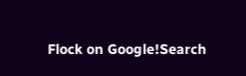Flock on Google!Search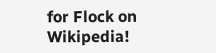for Flock on Wikipedia!